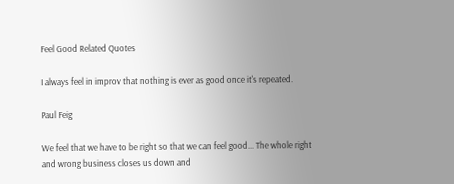Feel Good Related Quotes

I always feel in improv that nothing is ever as good once it's repeated.

Paul Feig

We feel that we have to be right so that we can feel good... The whole right and wrong business closes us down and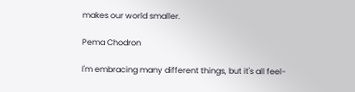makes our world smaller.

Pema Chodron

I'm embracing many different things, but it's all feel-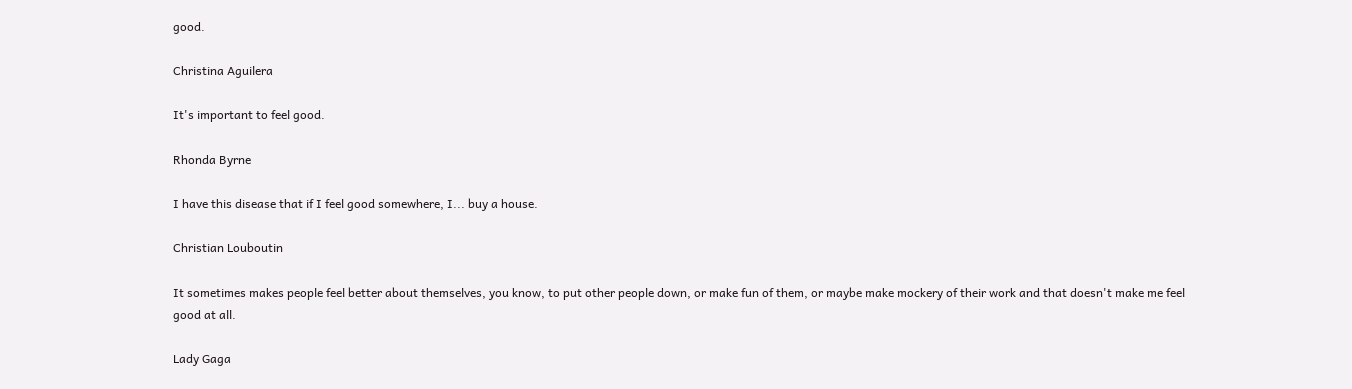good.

Christina Aguilera

It's important to feel good.

Rhonda Byrne

I have this disease that if I feel good somewhere, I... buy a house.

Christian Louboutin

It sometimes makes people feel better about themselves, you know, to put other people down, or make fun of them, or maybe make mockery of their work and that doesn't make me feel good at all.

Lady Gaga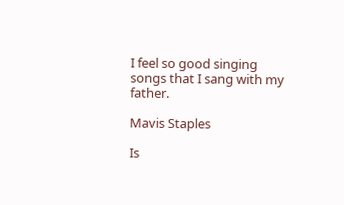I feel so good singing songs that I sang with my father.

Mavis Staples

Is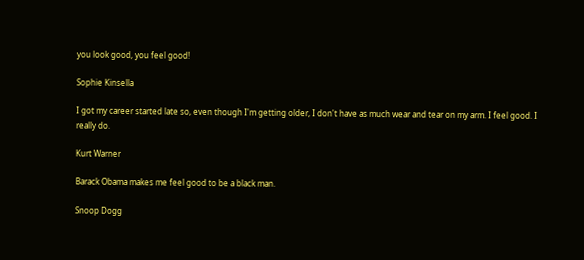you look good, you feel good!

Sophie Kinsella

I got my career started late so, even though I'm getting older, I don't have as much wear and tear on my arm. I feel good. I really do.

Kurt Warner

Barack Obama makes me feel good to be a black man.

Snoop Dogg